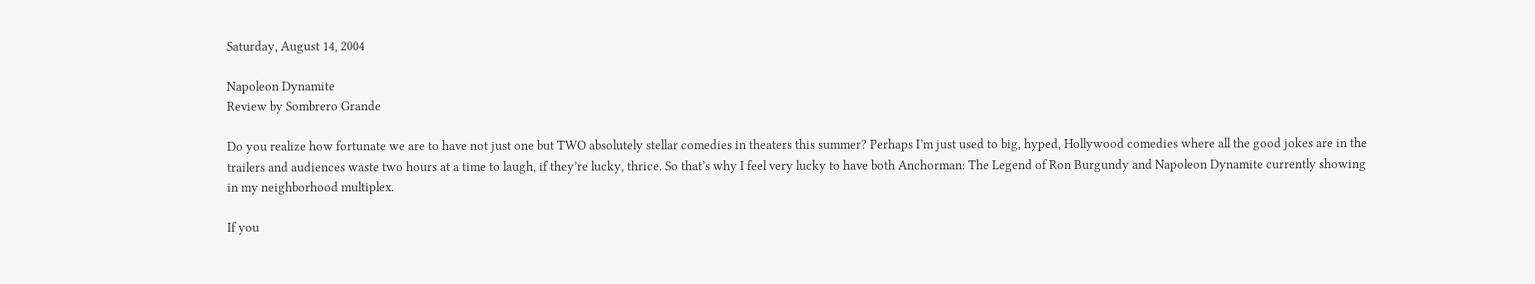Saturday, August 14, 2004

Napoleon Dynamite
Review by Sombrero Grande

Do you realize how fortunate we are to have not just one but TWO absolutely stellar comedies in theaters this summer? Perhaps I’m just used to big, hyped, Hollywood comedies where all the good jokes are in the trailers and audiences waste two hours at a time to laugh, if they’re lucky, thrice. So that’s why I feel very lucky to have both Anchorman: The Legend of Ron Burgundy and Napoleon Dynamite currently showing in my neighborhood multiplex.

If you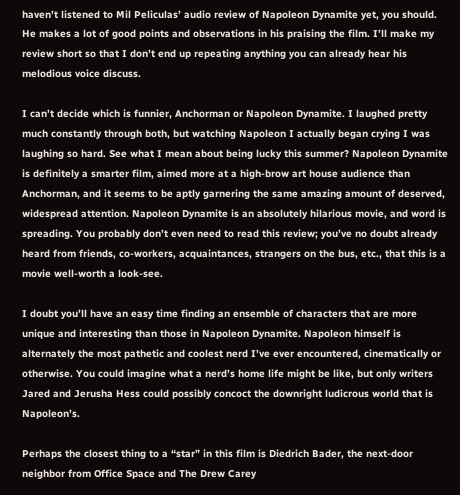haven’t listened to Mil Peliculas’ audio review of Napoleon Dynamite yet, you should. He makes a lot of good points and observations in his praising the film. I’ll make my review short so that I don’t end up repeating anything you can already hear his melodious voice discuss.

I can’t decide which is funnier, Anchorman or Napoleon Dynamite. I laughed pretty much constantly through both, but watching Napoleon I actually began crying I was laughing so hard. See what I mean about being lucky this summer? Napoleon Dynamite is definitely a smarter film, aimed more at a high-brow art house audience than Anchorman, and it seems to be aptly garnering the same amazing amount of deserved, widespread attention. Napoleon Dynamite is an absolutely hilarious movie, and word is spreading. You probably don’t even need to read this review; you’ve no doubt already heard from friends, co-workers, acquaintances, strangers on the bus, etc., that this is a movie well-worth a look-see.

I doubt you’ll have an easy time finding an ensemble of characters that are more unique and interesting than those in Napoleon Dynamite. Napoleon himself is alternately the most pathetic and coolest nerd I’ve ever encountered, cinematically or otherwise. You could imagine what a nerd’s home life might be like, but only writers Jared and Jerusha Hess could possibly concoct the downright ludicrous world that is Napoleon’s.

Perhaps the closest thing to a “star” in this film is Diedrich Bader, the next-door neighbor from Office Space and The Drew Carey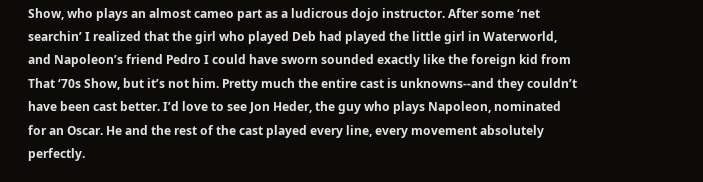Show, who plays an almost cameo part as a ludicrous dojo instructor. After some ‘net searchin’ I realized that the girl who played Deb had played the little girl in Waterworld, and Napoleon’s friend Pedro I could have sworn sounded exactly like the foreign kid from That ‘70s Show, but it’s not him. Pretty much the entire cast is unknowns--and they couldn’t have been cast better. I’d love to see Jon Heder, the guy who plays Napoleon, nominated for an Oscar. He and the rest of the cast played every line, every movement absolutely perfectly.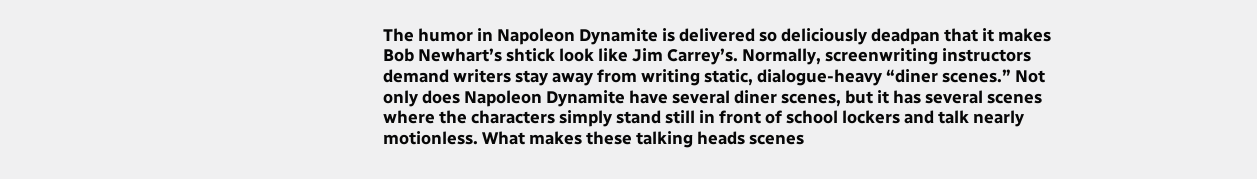The humor in Napoleon Dynamite is delivered so deliciously deadpan that it makes Bob Newhart’s shtick look like Jim Carrey’s. Normally, screenwriting instructors demand writers stay away from writing static, dialogue-heavy “diner scenes.” Not only does Napoleon Dynamite have several diner scenes, but it has several scenes where the characters simply stand still in front of school lockers and talk nearly motionless. What makes these talking heads scenes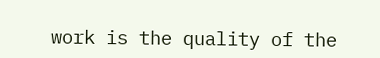work is the quality of the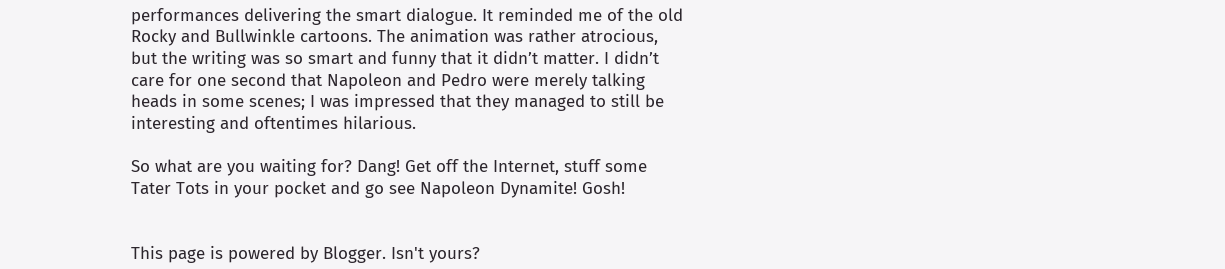performances delivering the smart dialogue. It reminded me of the old Rocky and Bullwinkle cartoons. The animation was rather atrocious, but the writing was so smart and funny that it didn’t matter. I didn’t care for one second that Napoleon and Pedro were merely talking heads in some scenes; I was impressed that they managed to still be interesting and oftentimes hilarious.

So what are you waiting for? Dang! Get off the Internet, stuff some Tater Tots in your pocket and go see Napoleon Dynamite! Gosh!


This page is powered by Blogger. Isn't yours?